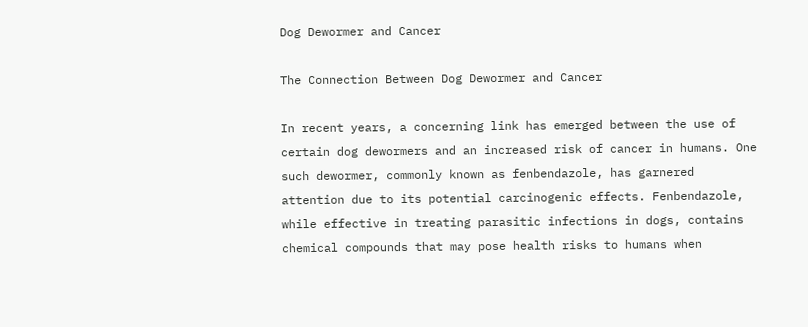Dog Dewormer and Cancer

The Connection Between Dog Dewormer and Cancer

In recent years, a concerning link has emerged between the use of certain dog dewormers and an increased risk of cancer in humans. One such dewormer, commonly known as fenbendazole, has garnered attention due to its potential carcinogenic effects. Fenbendazole, while effective in treating parasitic infections in dogs, contains chemical compounds that may pose health risks to humans when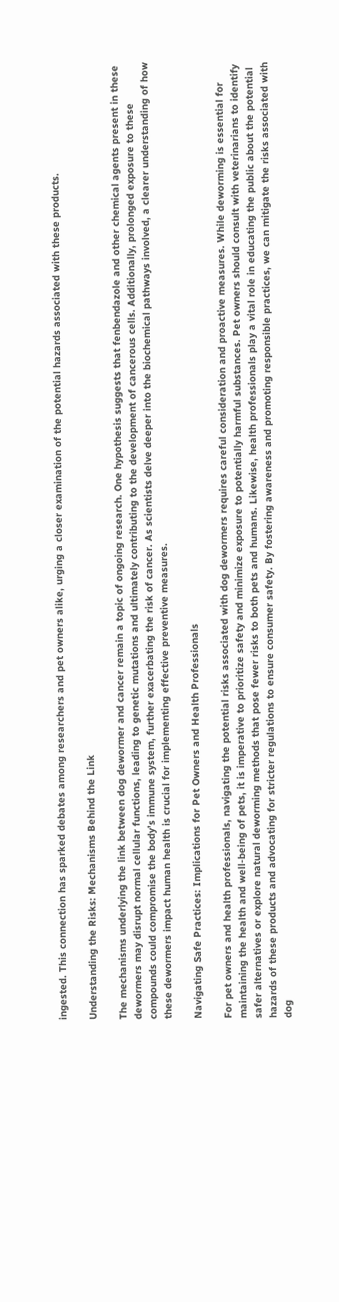ingested. This connection has sparked debates among researchers and pet owners alike, urging a closer examination of the potential hazards associated with these products.

Understanding the Risks: Mechanisms Behind the Link

The mechanisms underlying the link between dog dewormer and cancer remain a topic of ongoing research. One hypothesis suggests that fenbendazole and other chemical agents present in these dewormers may disrupt normal cellular functions, leading to genetic mutations and ultimately contributing to the development of cancerous cells. Additionally, prolonged exposure to these compounds could compromise the body’s immune system, further exacerbating the risk of cancer. As scientists delve deeper into the biochemical pathways involved, a clearer understanding of how these dewormers impact human health is crucial for implementing effective preventive measures.

Navigating Safe Practices: Implications for Pet Owners and Health Professionals

For pet owners and health professionals, navigating the potential risks associated with dog dewormers requires careful consideration and proactive measures. While deworming is essential for maintaining the health and well-being of pets, it is imperative to prioritize safety and minimize exposure to potentially harmful substances. Pet owners should consult with veterinarians to identify safer alternatives or explore natural deworming methods that pose fewer risks to both pets and humans. Likewise, health professionals play a vital role in educating the public about the potential hazards of these products and advocating for stricter regulations to ensure consumer safety. By fostering awareness and promoting responsible practices, we can mitigate the risks associated with dog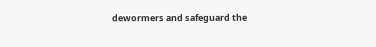dewormers and safeguard the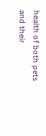health of both pets and their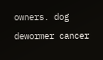owners. dog dewormer cancer